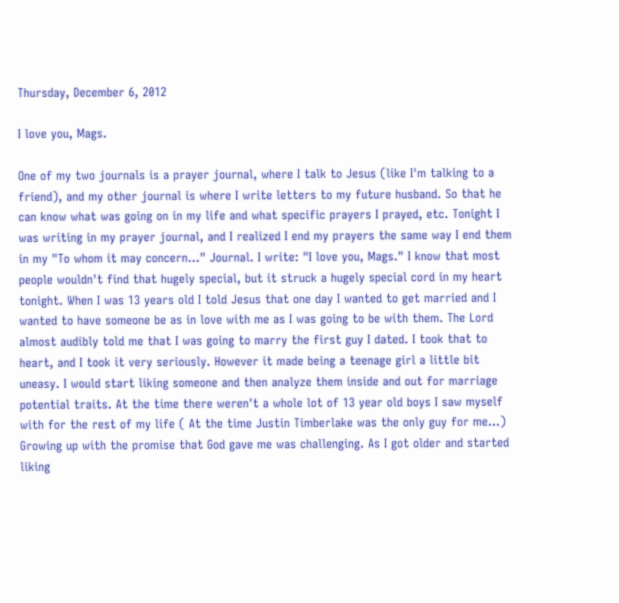Thursday, December 6, 2012

I love you, Mags.

One of my two journals is a prayer journal, where I talk to Jesus (like I'm talking to a friend), and my other journal is where I write letters to my future husband. So that he can know what was going on in my life and what specific prayers I prayed, etc. Tonight I was writing in my prayer journal, and I realized I end my prayers the same way I end them in my "To whom it may concern..." Journal. I write: "I love you, Mags." I know that most people wouldn't find that hugely special, but it struck a hugely special cord in my heart tonight. When I was 13 years old I told Jesus that one day I wanted to get married and I wanted to have someone be as in love with me as I was going to be with them. The Lord almost audibly told me that I was going to marry the first guy I dated. I took that to heart, and I took it very seriously. However it made being a teenage girl a little bit uneasy. I would start liking someone and then analyze them inside and out for marriage potential traits. At the time there weren't a whole lot of 13 year old boys I saw myself with for the rest of my life ( At the time Justin Timberlake was the only guy for me...) Growing up with the promise that God gave me was challenging. As I got older and started liking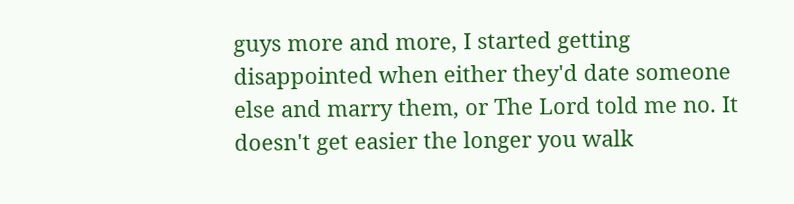guys more and more, I started getting disappointed when either they'd date someone else and marry them, or The Lord told me no. It doesn't get easier the longer you walk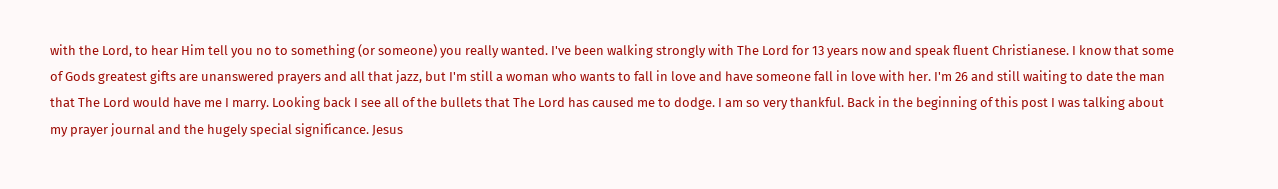with the Lord, to hear Him tell you no to something (or someone) you really wanted. I've been walking strongly with The Lord for 13 years now and speak fluent Christianese. I know that some of Gods greatest gifts are unanswered prayers and all that jazz, but I'm still a woman who wants to fall in love and have someone fall in love with her. I'm 26 and still waiting to date the man that The Lord would have me I marry. Looking back I see all of the bullets that The Lord has caused me to dodge. I am so very thankful. Back in the beginning of this post I was talking about my prayer journal and the hugely special significance. Jesus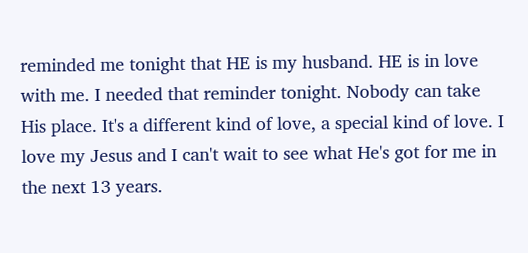reminded me tonight that HE is my husband. HE is in love with me. I needed that reminder tonight. Nobody can take His place. It's a different kind of love, a special kind of love. I love my Jesus and I can't wait to see what He's got for me in the next 13 years.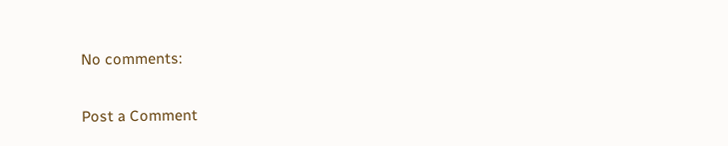No comments:

Post a Comment